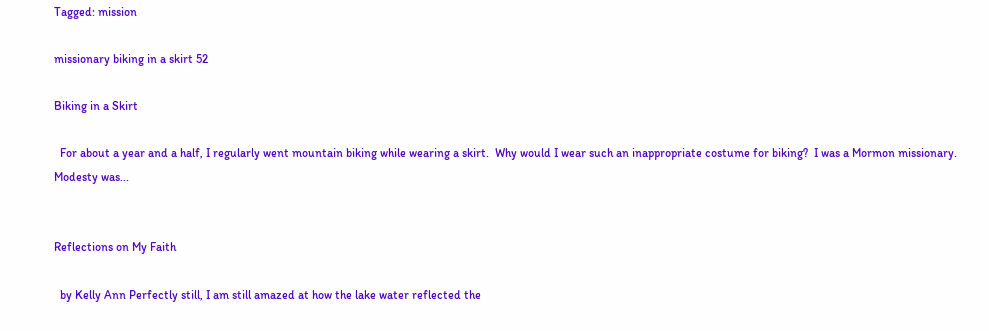Tagged: mission

missionary biking in a skirt 52

Biking in a Skirt

  For about a year and a half, I regularly went mountain biking while wearing a skirt.  Why would I wear such an inappropriate costume for biking?  I was a Mormon missionary. Modesty was...


Reflections on My Faith

  by Kelly Ann Perfectly still, I am still amazed at how the lake water reflected the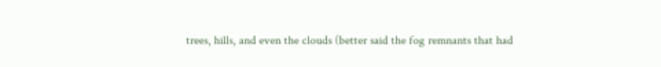trees, hills, and even the clouds (better said the fog remnants that had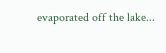evaporated off the lake...